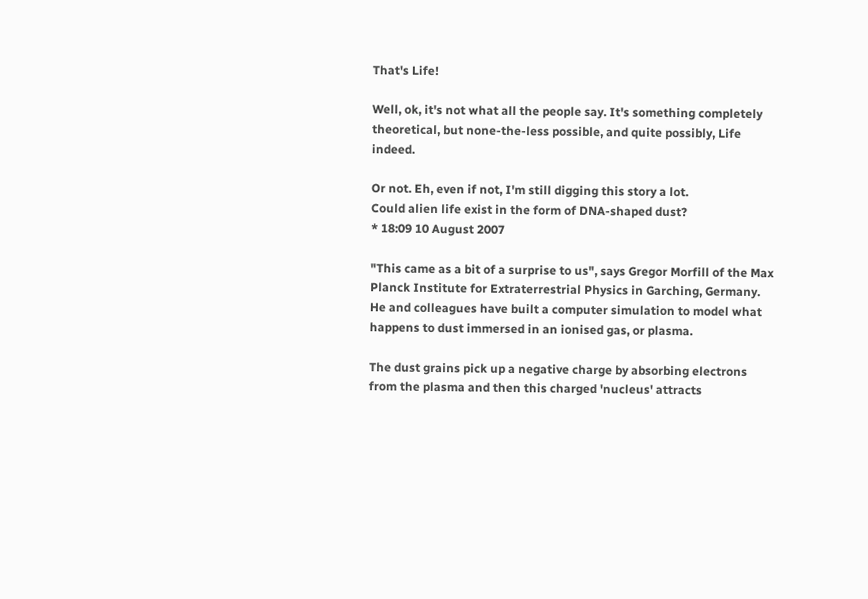That's Life!

Well, ok, it's not what all the people say. It's something completely theoretical, but none-the-less possible, and quite possibly, Life indeed.

Or not. Eh, even if not, I'm still digging this story a lot.
Could alien life exist in the form of DNA-shaped dust?
* 18:09 10 August 2007

"This came as a bit of a surprise to us", says Gregor Morfill of the Max Planck Institute for Extraterrestrial Physics in Garching, Germany. He and colleagues have built a computer simulation to model what happens to dust immersed in an ionised gas, or plasma.

The dust grains pick up a negative charge by absorbing electrons from the plasma and then this charged 'nucleus' attracts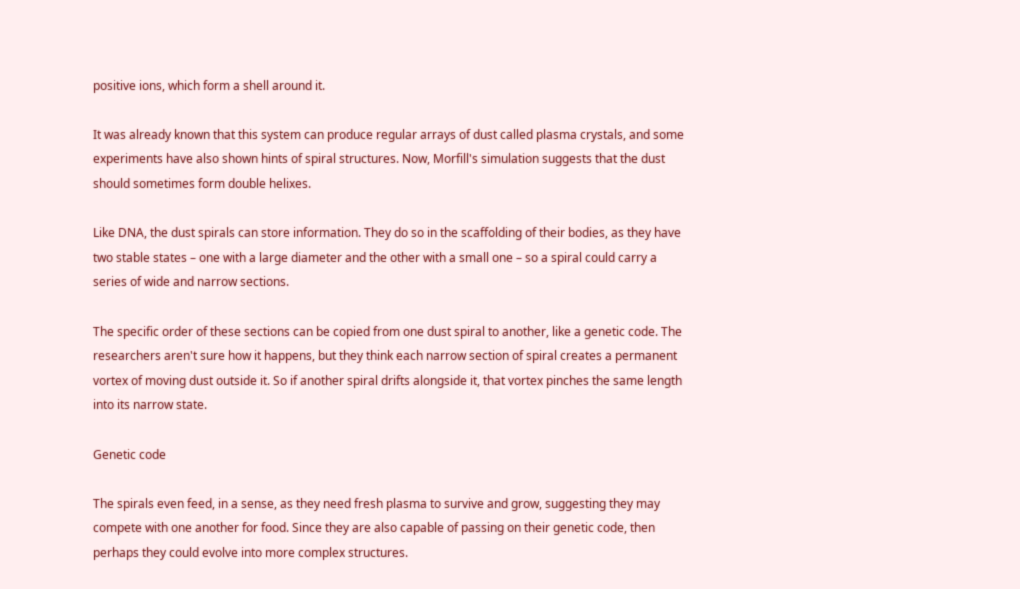positive ions, which form a shell around it.

It was already known that this system can produce regular arrays of dust called plasma crystals, and some experiments have also shown hints of spiral structures. Now, Morfill's simulation suggests that the dust should sometimes form double helixes.

Like DNA, the dust spirals can store information. They do so in the scaffolding of their bodies, as they have two stable states – one with a large diameter and the other with a small one – so a spiral could carry a series of wide and narrow sections.

The specific order of these sections can be copied from one dust spiral to another, like a genetic code. The researchers aren't sure how it happens, but they think each narrow section of spiral creates a permanent vortex of moving dust outside it. So if another spiral drifts alongside it, that vortex pinches the same length into its narrow state.

Genetic code

The spirals even feed, in a sense, as they need fresh plasma to survive and grow, suggesting they may compete with one another for food. Since they are also capable of passing on their genetic code, then perhaps they could evolve into more complex structures.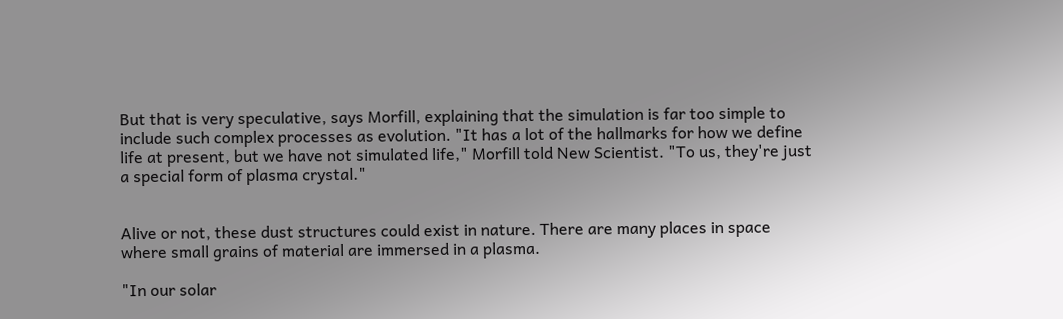But that is very speculative, says Morfill, explaining that the simulation is far too simple to include such complex processes as evolution. "It has a lot of the hallmarks for how we define life at present, but we have not simulated life," Morfill told New Scientist. "To us, they're just a special form of plasma crystal."


Alive or not, these dust structures could exist in nature. There are many places in space where small grains of material are immersed in a plasma.

"In our solar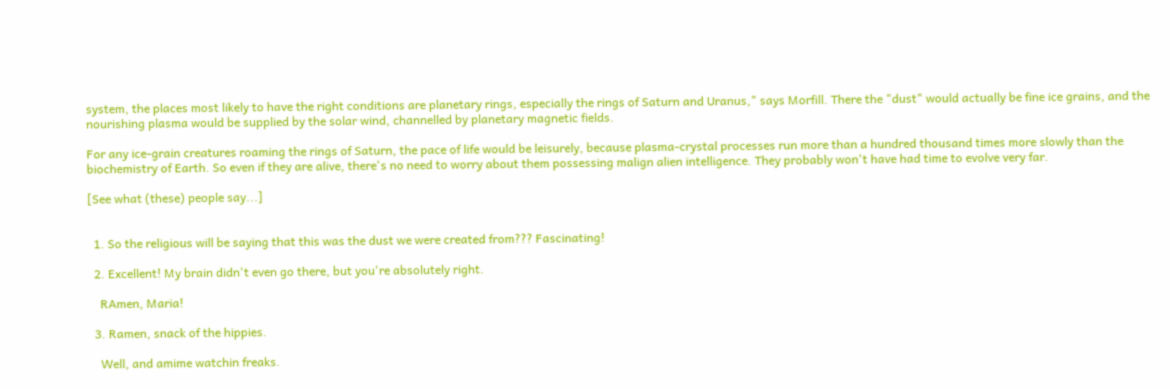system, the places most likely to have the right conditions are planetary rings, especially the rings of Saturn and Uranus," says Morfill. There the "dust" would actually be fine ice grains, and the nourishing plasma would be supplied by the solar wind, channelled by planetary magnetic fields.

For any ice-grain creatures roaming the rings of Saturn, the pace of life would be leisurely, because plasma-crystal processes run more than a hundred thousand times more slowly than the biochemistry of Earth. So even if they are alive, there's no need to worry about them possessing malign alien intelligence. They probably won't have had time to evolve very far.

[See what (these) people say...]


  1. So the religious will be saying that this was the dust we were created from??? Fascinating!

  2. Excellent! My brain didn't even go there, but you're absolutely right.

    RAmen, Maria!

  3. Ramen, snack of the hippies.

    Well, and amime watchin freaks.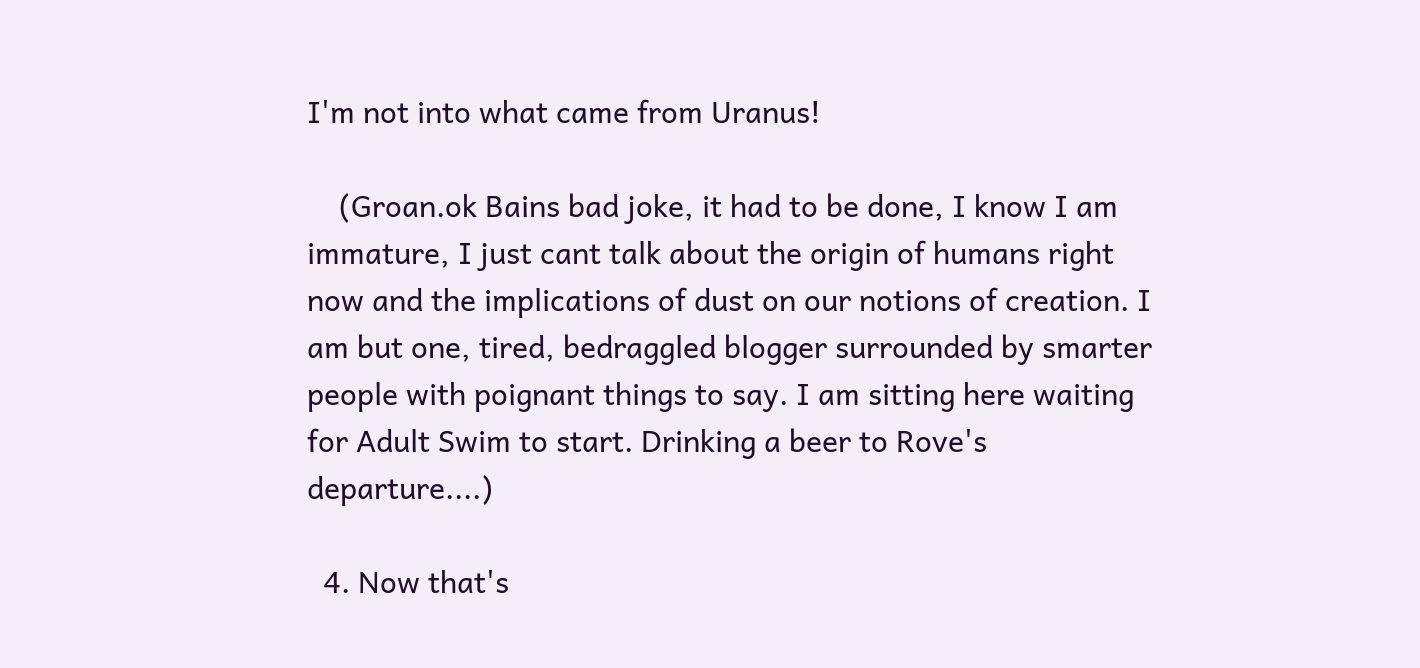I'm not into what came from Uranus!

    (Groan.ok Bains bad joke, it had to be done, I know I am immature, I just cant talk about the origin of humans right now and the implications of dust on our notions of creation. I am but one, tired, bedraggled blogger surrounded by smarter people with poignant things to say. I am sitting here waiting for Adult Swim to start. Drinking a beer to Rove's departure....)

  4. Now that's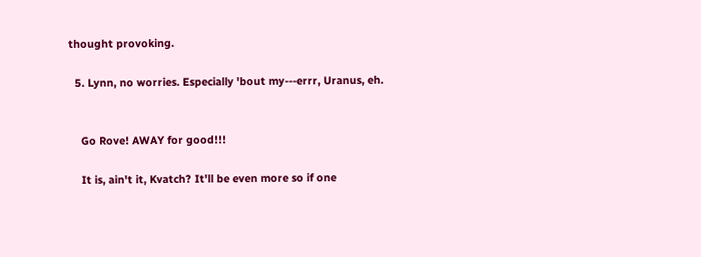thought provoking.

  5. Lynn, no worries. Especially 'bout my---errr, Uranus, eh.


    Go Rove! AWAY for good!!!

    It is, ain't it, Kvatch? It'll be even more so if one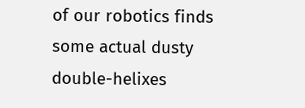of our robotics finds some actual dusty double-helixes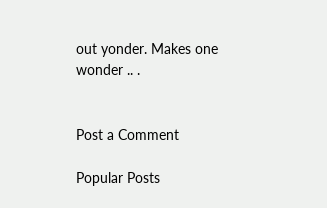out yonder. Makes one wonder .. .


Post a Comment

Popular Posts